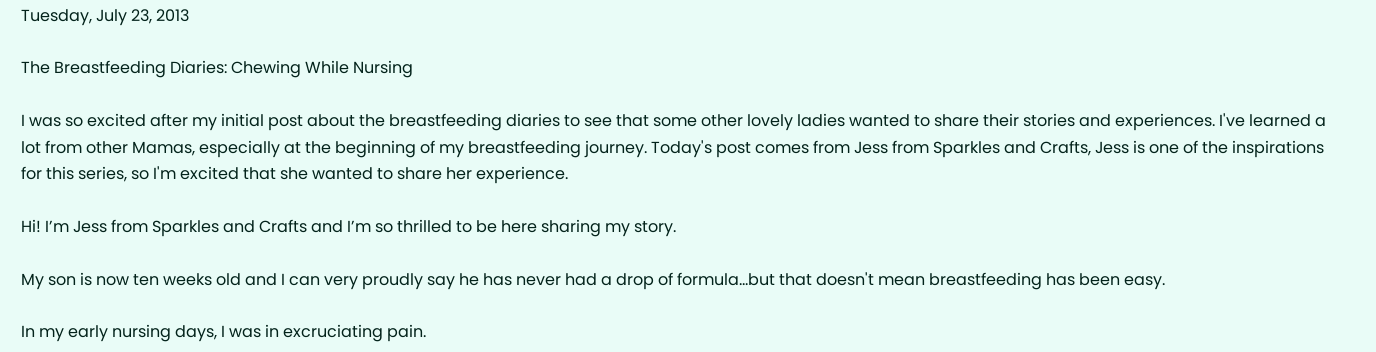Tuesday, July 23, 2013

The Breastfeeding Diaries: Chewing While Nursing

I was so excited after my initial post about the breastfeeding diaries to see that some other lovely ladies wanted to share their stories and experiences. I've learned a lot from other Mamas, especially at the beginning of my breastfeeding journey. Today's post comes from Jess from Sparkles and Crafts, Jess is one of the inspirations for this series, so I'm excited that she wanted to share her experience.

Hi! I’m Jess from Sparkles and Crafts and I’m so thrilled to be here sharing my story.

My son is now ten weeks old and I can very proudly say he has never had a drop of formula...but that doesn't mean breastfeeding has been easy.

In my early nursing days, I was in excruciating pain.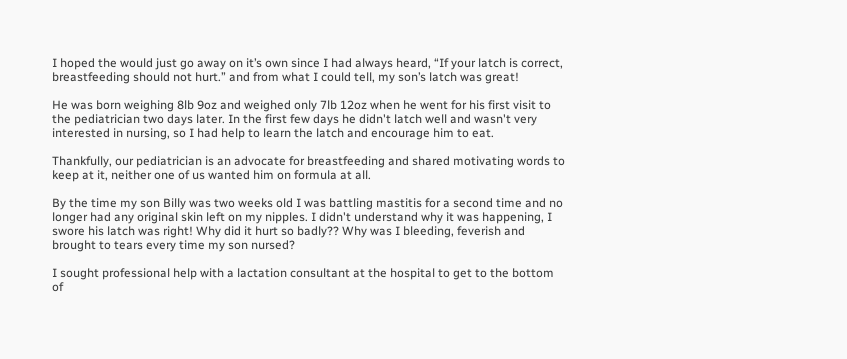I hoped the would just go away on it’s own since I had always heard, “If your latch is correct, breastfeeding should not hurt.” and from what I could tell, my son’s latch was great!

He was born weighing 8lb 9oz and weighed only 7lb 12oz when he went for his first visit to the pediatrician two days later. In the first few days he didn't latch well and wasn't very interested in nursing, so I had help to learn the latch and encourage him to eat.

Thankfully, our pediatrician is an advocate for breastfeeding and shared motivating words to keep at it, neither one of us wanted him on formula at all.

By the time my son Billy was two weeks old I was battling mastitis for a second time and no longer had any original skin left on my nipples. I didn't understand why it was happening, I swore his latch was right! Why did it hurt so badly?? Why was I bleeding, feverish and brought to tears every time my son nursed?

I sought professional help with a lactation consultant at the hospital to get to the bottom of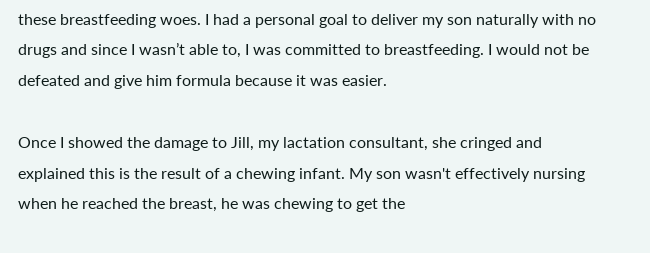these breastfeeding woes. I had a personal goal to deliver my son naturally with no drugs and since I wasn’t able to, I was committed to breastfeeding. I would not be defeated and give him formula because it was easier.

Once I showed the damage to Jill, my lactation consultant, she cringed and explained this is the result of a chewing infant. My son wasn't effectively nursing when he reached the breast, he was chewing to get the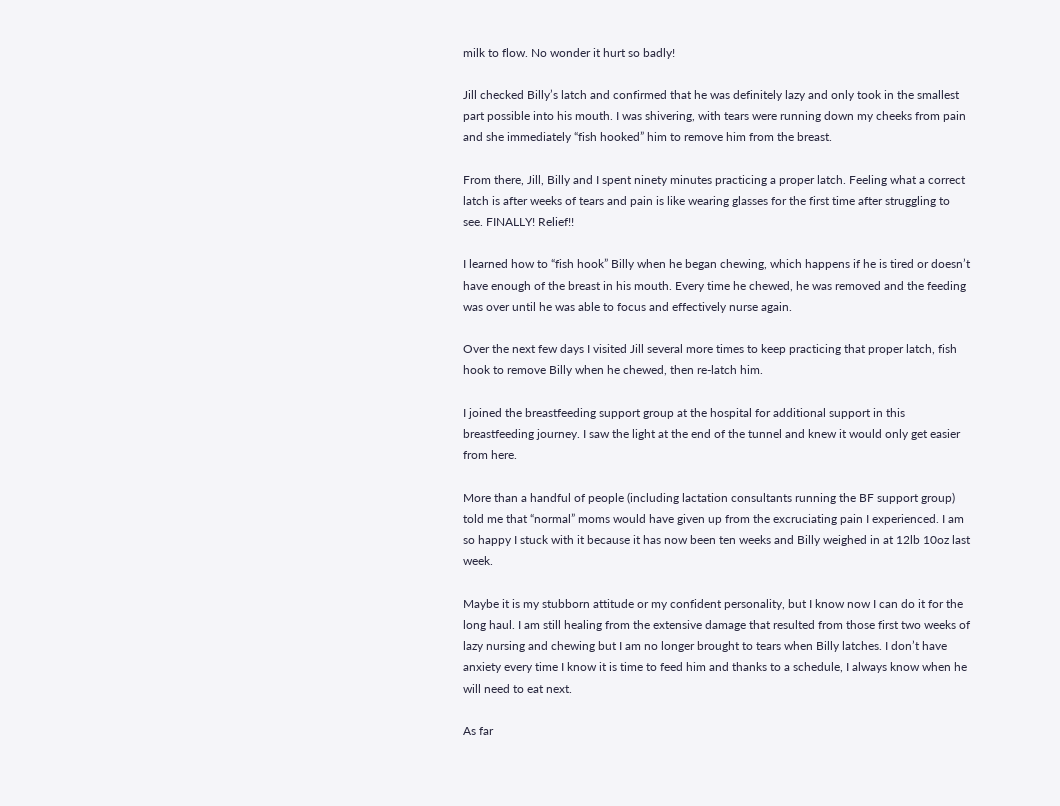milk to flow. No wonder it hurt so badly!

Jill checked Billy’s latch and confirmed that he was definitely lazy and only took in the smallest part possible into his mouth. I was shivering, with tears were running down my cheeks from pain and she immediately “fish hooked” him to remove him from the breast.

From there, Jill, Billy and I spent ninety minutes practicing a proper latch. Feeling what a correct latch is after weeks of tears and pain is like wearing glasses for the first time after struggling to see. FINALLY! Relief!!

I learned how to “fish hook” Billy when he began chewing, which happens if he is tired or doesn’t have enough of the breast in his mouth. Every time he chewed, he was removed and the feeding was over until he was able to focus and effectively nurse again.

Over the next few days I visited Jill several more times to keep practicing that proper latch, fish hook to remove Billy when he chewed, then re-latch him.

I joined the breastfeeding support group at the hospital for additional support in this breastfeeding journey. I saw the light at the end of the tunnel and knew it would only get easier from here.

More than a handful of people (including lactation consultants running the BF support group) told me that “normal” moms would have given up from the excruciating pain I experienced. I am so happy I stuck with it because it has now been ten weeks and Billy weighed in at 12lb 10oz last week.

Maybe it is my stubborn attitude or my confident personality, but I know now I can do it for the long haul. I am still healing from the extensive damage that resulted from those first two weeks of lazy nursing and chewing but I am no longer brought to tears when Billy latches. I don’t have anxiety every time I know it is time to feed him and thanks to a schedule, I always know when he will need to eat next.

As far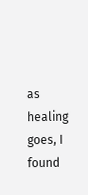as healing goes, I found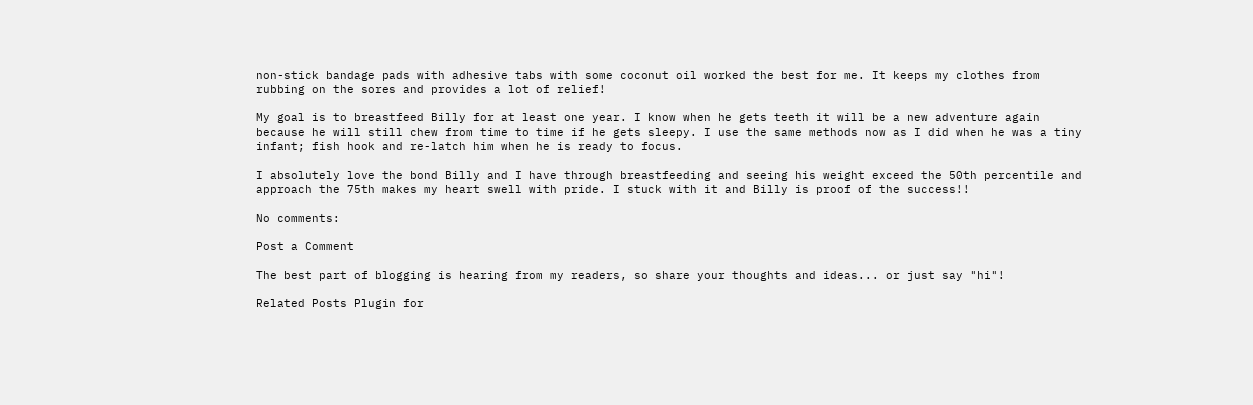non-stick bandage pads with adhesive tabs with some coconut oil worked the best for me. It keeps my clothes from rubbing on the sores and provides a lot of relief!

My goal is to breastfeed Billy for at least one year. I know when he gets teeth it will be a new adventure again because he will still chew from time to time if he gets sleepy. I use the same methods now as I did when he was a tiny infant; fish hook and re-latch him when he is ready to focus.

I absolutely love the bond Billy and I have through breastfeeding and seeing his weight exceed the 50th percentile and approach the 75th makes my heart swell with pride. I stuck with it and Billy is proof of the success!!

No comments:

Post a Comment

The best part of blogging is hearing from my readers, so share your thoughts and ideas... or just say "hi"!

Related Posts Plugin for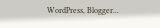WordPress, Blogger...